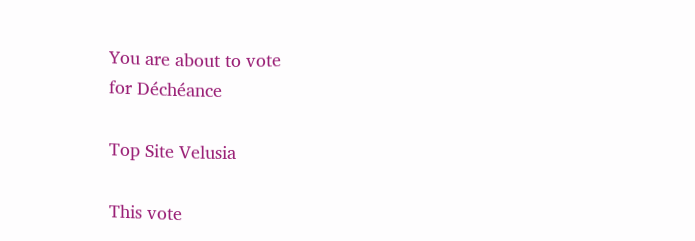You are about to vote
for Déchéance

Top Site Velusia

This vote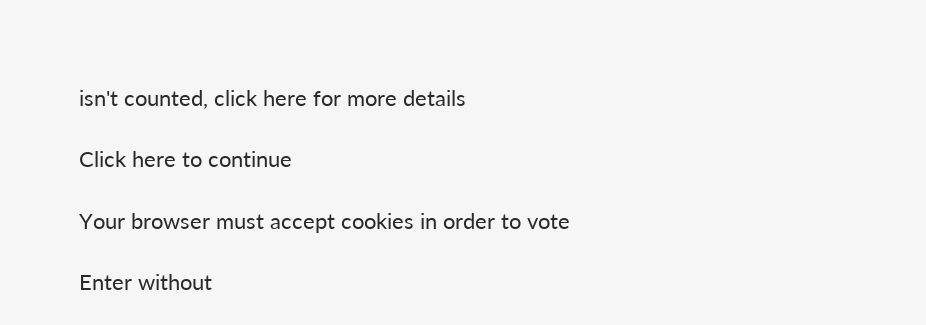isn't counted, click here for more details

Click here to continue

Your browser must accept cookies in order to vote

Enter without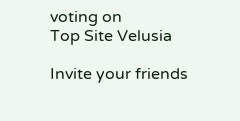voting on
Top Site Velusia

Invite your friends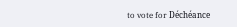to vote for Déchéance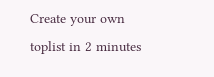Create your own toplist in 2 minutes